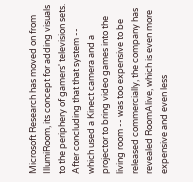Microsoft Research has moved on from IllumiRoom, its concept for adding visuals to the periphery of gamers' television sets. After concluding that that system -- which used a Kinect camera and a projector to bring video games into the living room -- was too expensive to be released commercially, the company has revealed RoomAlive, which is even more expensive and even less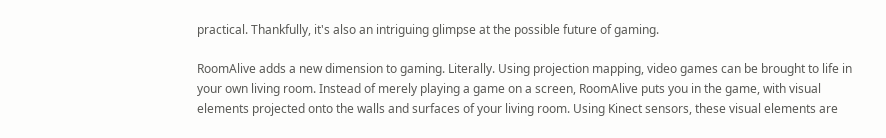practical. Thankfully, it's also an intriguing glimpse at the possible future of gaming.

RoomAlive adds a new dimension to gaming. Literally. Using projection mapping, video games can be brought to life in your own living room. Instead of merely playing a game on a screen, RoomAlive puts you in the game, with visual elements projected onto the walls and surfaces of your living room. Using Kinect sensors, these visual elements are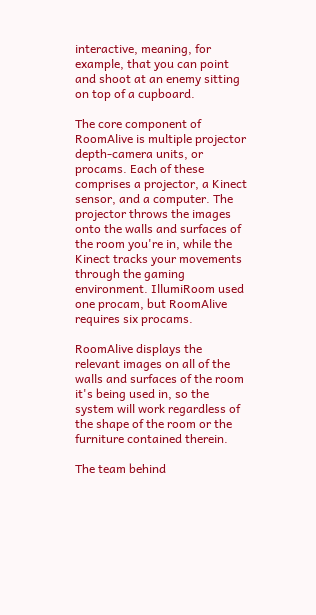interactive, meaning, for example, that you can point and shoot at an enemy sitting on top of a cupboard.

The core component of RoomAlive is multiple projector depth-camera units, or procams. Each of these comprises a projector, a Kinect sensor, and a computer. The projector throws the images onto the walls and surfaces of the room you're in, while the Kinect tracks your movements through the gaming environment. IllumiRoom used one procam, but RoomAlive requires six procams.

RoomAlive displays the relevant images on all of the walls and surfaces of the room it's being used in, so the system will work regardless of the shape of the room or the furniture contained therein.

The team behind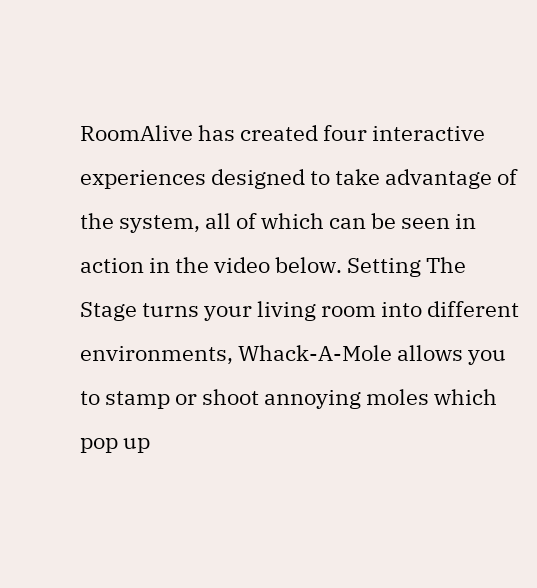RoomAlive has created four interactive experiences designed to take advantage of the system, all of which can be seen in action in the video below. Setting The Stage turns your living room into different environments, Whack-A-Mole allows you to stamp or shoot annoying moles which pop up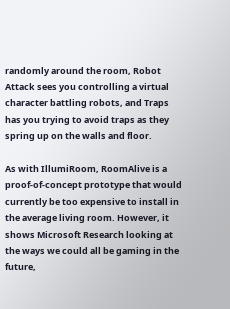randomly around the room, Robot Attack sees you controlling a virtual character battling robots, and Traps has you trying to avoid traps as they spring up on the walls and floor.

As with IllumiRoom, RoomAlive is a proof-of-concept prototype that would currently be too expensive to install in the average living room. However, it shows Microsoft Research looking at the ways we could all be gaming in the future,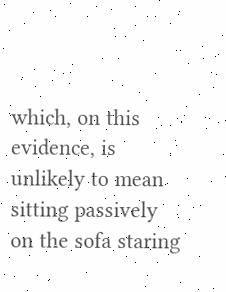which, on this evidence, is unlikely to mean sitting passively on the sofa staring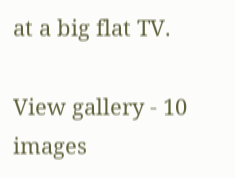at a big flat TV.

View gallery - 10 images